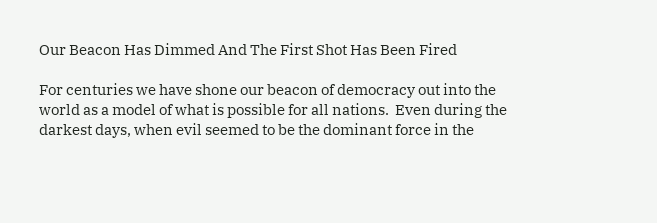Our Beacon Has Dimmed And The First Shot Has Been Fired

For centuries we have shone our beacon of democracy out into the world as a model of what is possible for all nations.  Even during the darkest days, when evil seemed to be the dominant force in the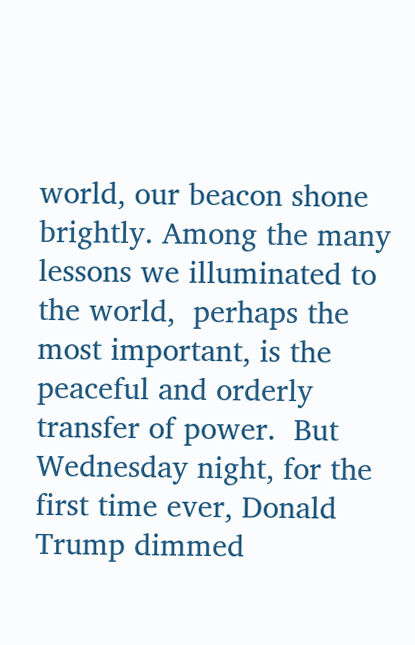world, our beacon shone brightly. Among the many lessons we illuminated to the world,  perhaps the most important, is the peaceful and orderly transfer of power.  But Wednesday night, for the first time ever, Donald Trump dimmed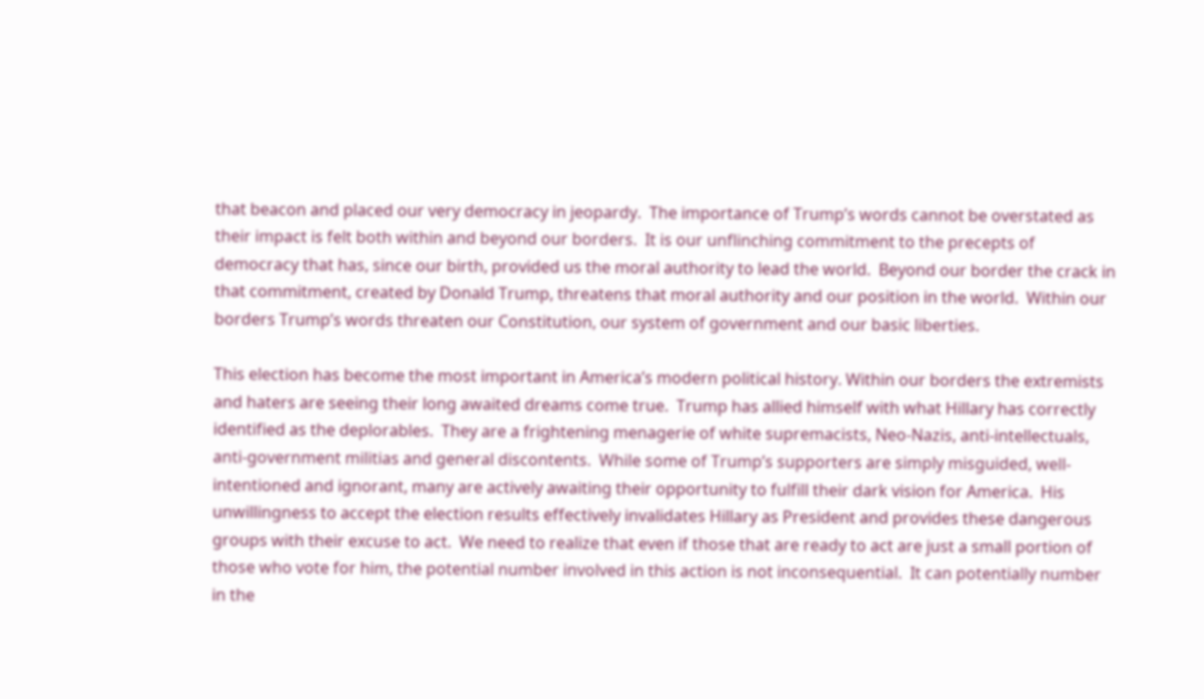that beacon and placed our very democracy in jeopardy.  The importance of Trump’s words cannot be overstated as their impact is felt both within and beyond our borders.  It is our unflinching commitment to the precepts of democracy that has, since our birth, provided us the moral authority to lead the world.  Beyond our border the crack in that commitment, created by Donald Trump, threatens that moral authority and our position in the world.  Within our borders Trump’s words threaten our Constitution, our system of government and our basic liberties.

This election has become the most important in America’s modern political history. Within our borders the extremists and haters are seeing their long awaited dreams come true.  Trump has allied himself with what Hillary has correctly identified as the deplorables.  They are a frightening menagerie of white supremacists, Neo-Nazis, anti-intellectuals, anti-government militias and general discontents.  While some of Trump’s supporters are simply misguided, well-intentioned and ignorant, many are actively awaiting their opportunity to fulfill their dark vision for America.  His unwillingness to accept the election results effectively invalidates Hillary as President and provides these dangerous groups with their excuse to act.  We need to realize that even if those that are ready to act are just a small portion of those who vote for him, the potential number involved in this action is not inconsequential.  It can potentially number in the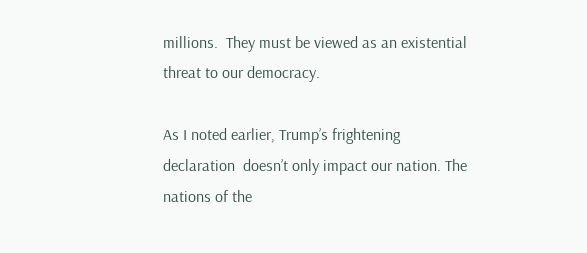millions.  They must be viewed as an existential threat to our democracy.

As I noted earlier, Trump’s frightening declaration  doesn’t only impact our nation. The nations of the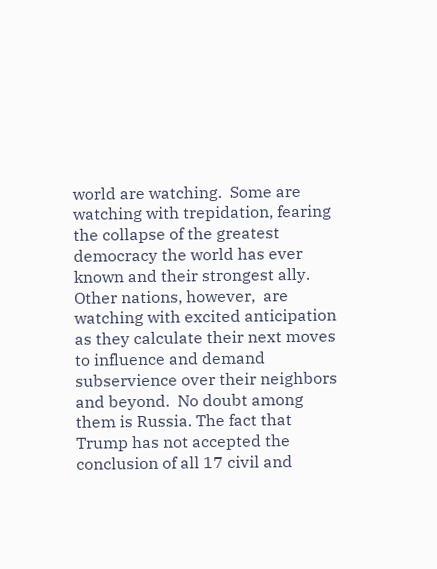world are watching.  Some are watching with trepidation, fearing the collapse of the greatest democracy the world has ever known and their strongest ally. Other nations, however,  are watching with excited anticipation as they calculate their next moves to influence and demand subservience over their neighbors and beyond.  No doubt among them is Russia. The fact that Trump has not accepted the conclusion of all 17 civil and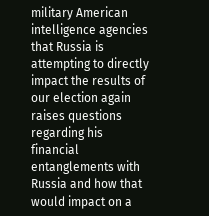military American intelligence agencies that Russia is attempting to directly impact the results of our election again raises questions regarding his financial entanglements with Russia and how that would impact on a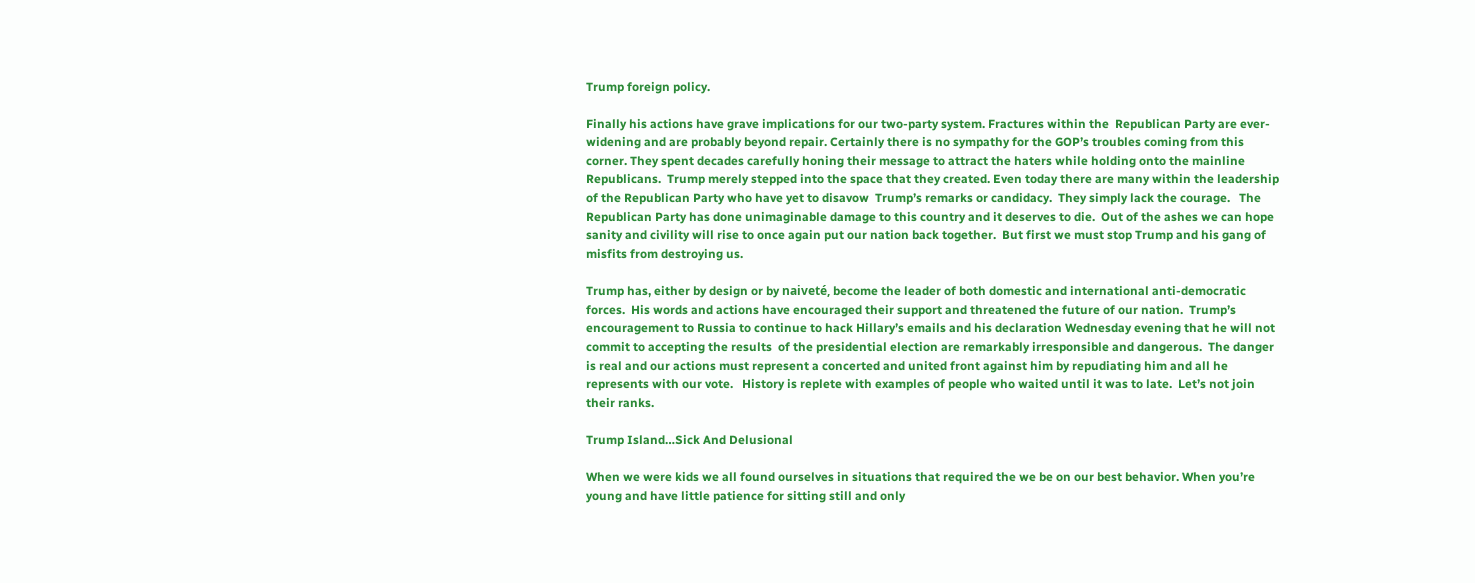Trump foreign policy.

Finally his actions have grave implications for our two-party system. Fractures within the  Republican Party are ever-widening and are probably beyond repair. Certainly there is no sympathy for the GOP’s troubles coming from this corner. They spent decades carefully honing their message to attract the haters while holding onto the mainline Republicans.  Trump merely stepped into the space that they created. Even today there are many within the leadership of the Republican Party who have yet to disavow  Trump’s remarks or candidacy.  They simply lack the courage.   The Republican Party has done unimaginable damage to this country and it deserves to die.  Out of the ashes we can hope sanity and civility will rise to once again put our nation back together.  But first we must stop Trump and his gang of misfits from destroying us.

Trump has, either by design or by naiveté, become the leader of both domestic and international anti-democratic forces.  His words and actions have encouraged their support and threatened the future of our nation.  Trump’s encouragement to Russia to continue to hack Hillary’s emails and his declaration Wednesday evening that he will not commit to accepting the results  of the presidential election are remarkably irresponsible and dangerous.  The danger is real and our actions must represent a concerted and united front against him by repudiating him and all he represents with our vote.   History is replete with examples of people who waited until it was to late.  Let’s not join their ranks.

Trump Island…Sick And Delusional

When we were kids we all found ourselves in situations that required the we be on our best behavior. When you’re young and have little patience for sitting still and only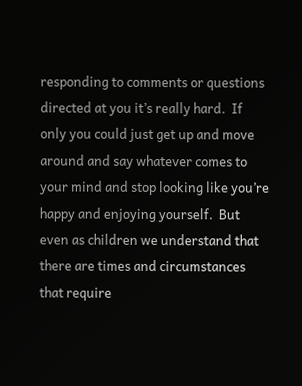responding to comments or questions directed at you it’s really hard.  If only you could just get up and move around and say whatever comes to your mind and stop looking like you’re happy and enjoying yourself.  But even as children we understand that there are times and circumstances that require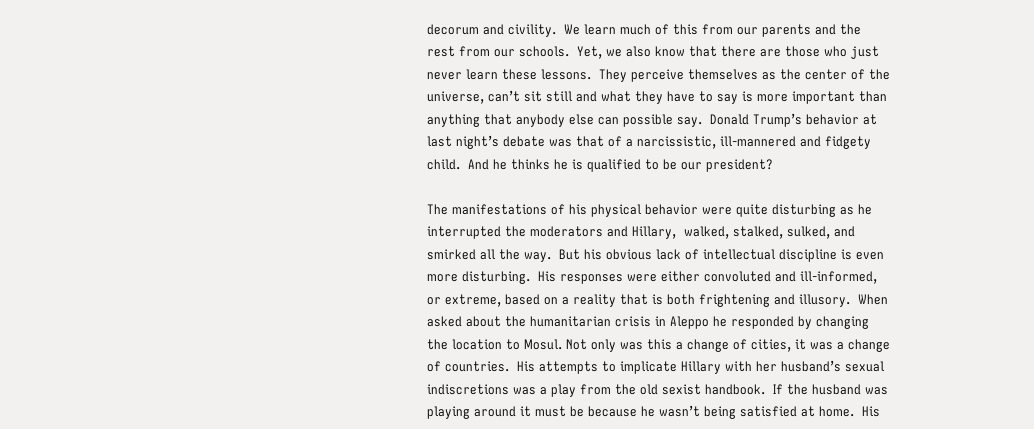decorum and civility.  We learn much of this from our parents and the rest from our schools.  Yet, we also know that there are those who just never learn these lessons.  They perceive themselves as the center of the universe, can’t sit still and what they have to say is more important than anything that anybody else can possible say.  Donald Trump’s behavior at last night’s debate was that of a narcissistic, ill-mannered and fidgety child.  And he thinks he is qualified to be our president?

The manifestations of his physical behavior were quite disturbing as he interrupted the moderators and Hillary,  walked, stalked, sulked, and smirked all the way.  But his obvious lack of intellectual discipline is even more disturbing.  His responses were either convoluted and ill-informed, or extreme, based on a reality that is both frightening and illusory.  When asked about the humanitarian crisis in Aleppo he responded by changing the location to Mosul. Not only was this a change of cities, it was a change of countries.  His attempts to implicate Hillary with her husband’s sexual indiscretions was a play from the old sexist handbook.  If the husband was playing around it must be because he wasn’t being satisfied at home.  His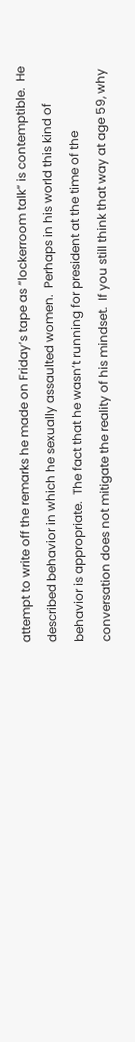attempt to write off the remarks he made on Friday’s tape as “lockerroom talk” is contemptible.  He described behavior in which he sexually assaulted women.  Perhaps in his world this kind of behavior is appropriate.  The fact that he wasn’t running for president at the time of the conversation does not mitigate the reality of his mindset.  If you still think that way at age 59, why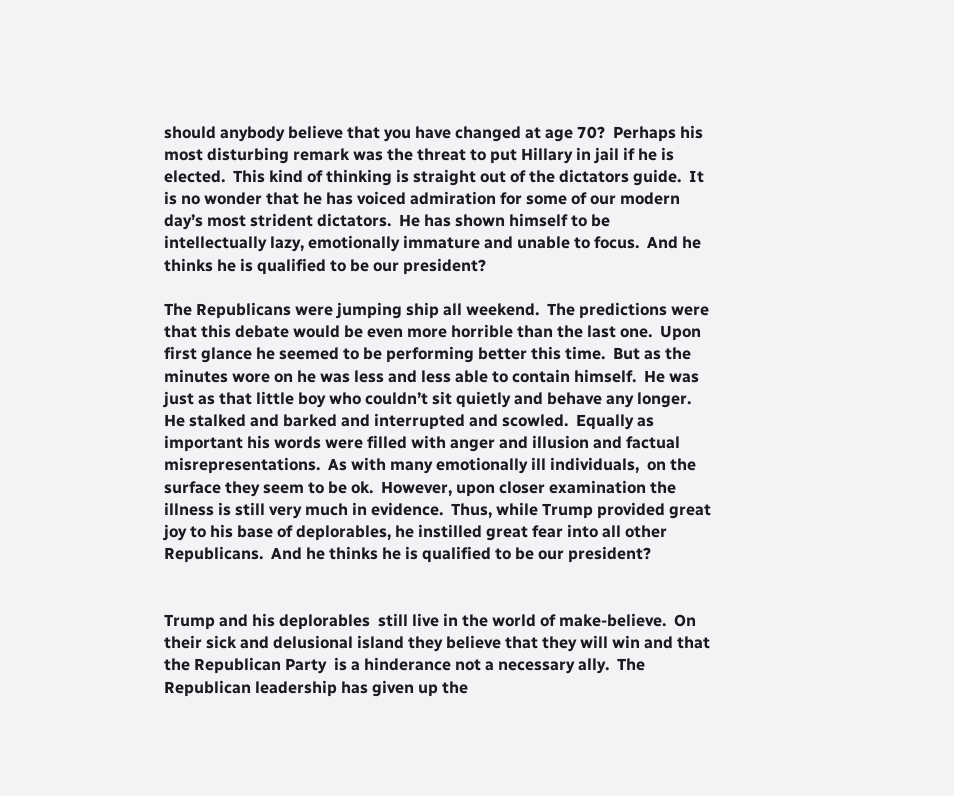should anybody believe that you have changed at age 70?  Perhaps his most disturbing remark was the threat to put Hillary in jail if he is elected.  This kind of thinking is straight out of the dictators guide.  It is no wonder that he has voiced admiration for some of our modern day’s most strident dictators.  He has shown himself to be intellectually lazy, emotionally immature and unable to focus.  And he thinks he is qualified to be our president?

The Republicans were jumping ship all weekend.  The predictions were that this debate would be even more horrible than the last one.  Upon first glance he seemed to be performing better this time.  But as the minutes wore on he was less and less able to contain himself.  He was just as that little boy who couldn’t sit quietly and behave any longer.  He stalked and barked and interrupted and scowled.  Equally as important his words were filled with anger and illusion and factual misrepresentations.  As with many emotionally ill individuals,  on the surface they seem to be ok.  However, upon closer examination the illness is still very much in evidence.  Thus, while Trump provided great joy to his base of deplorables, he instilled great fear into all other Republicans.  And he thinks he is qualified to be our president?


Trump and his deplorables  still live in the world of make-believe.  On their sick and delusional island they believe that they will win and that the Republican Party  is a hinderance not a necessary ally.  The Republican leadership has given up the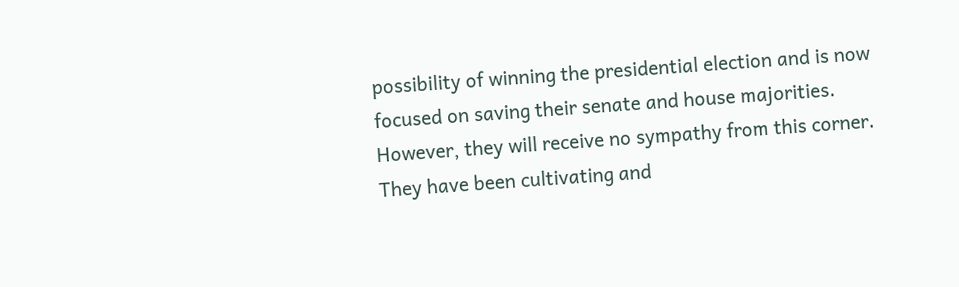possibility of winning the presidential election and is now focused on saving their senate and house majorities.  However, they will receive no sympathy from this corner.  They have been cultivating and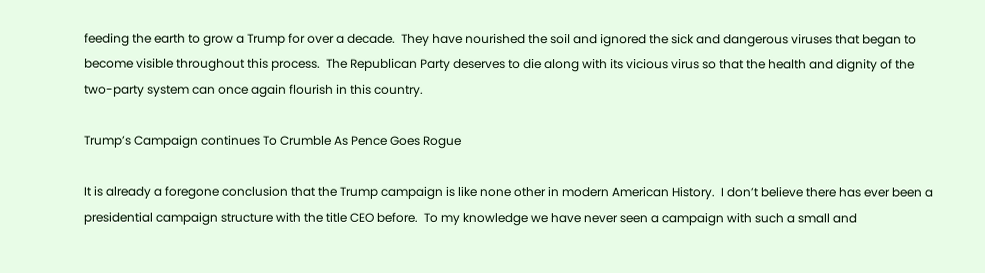feeding the earth to grow a Trump for over a decade.  They have nourished the soil and ignored the sick and dangerous viruses that began to become visible throughout this process.  The Republican Party deserves to die along with its vicious virus so that the health and dignity of the two-party system can once again flourish in this country.

Trump’s Campaign continues To Crumble As Pence Goes Rogue

It is already a foregone conclusion that the Trump campaign is like none other in modern American History.  I don’t believe there has ever been a presidential campaign structure with the title CEO before.  To my knowledge we have never seen a campaign with such a small and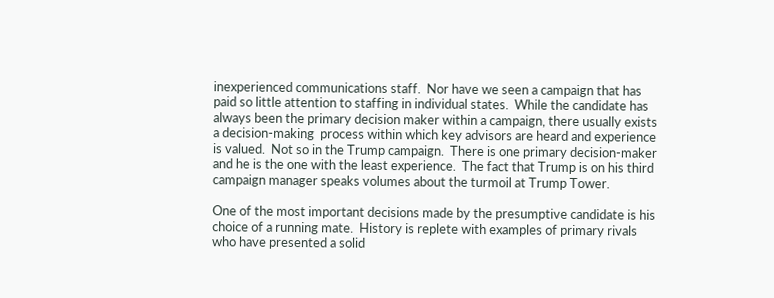inexperienced communications staff.  Nor have we seen a campaign that has paid so little attention to staffing in individual states.  While the candidate has always been the primary decision maker within a campaign, there usually exists a decision-making  process within which key advisors are heard and experience is valued.  Not so in the Trump campaign.  There is one primary decision-maker and he is the one with the least experience.  The fact that Trump is on his third campaign manager speaks volumes about the turmoil at Trump Tower.

One of the most important decisions made by the presumptive candidate is his choice of a running mate.  History is replete with examples of primary rivals who have presented a solid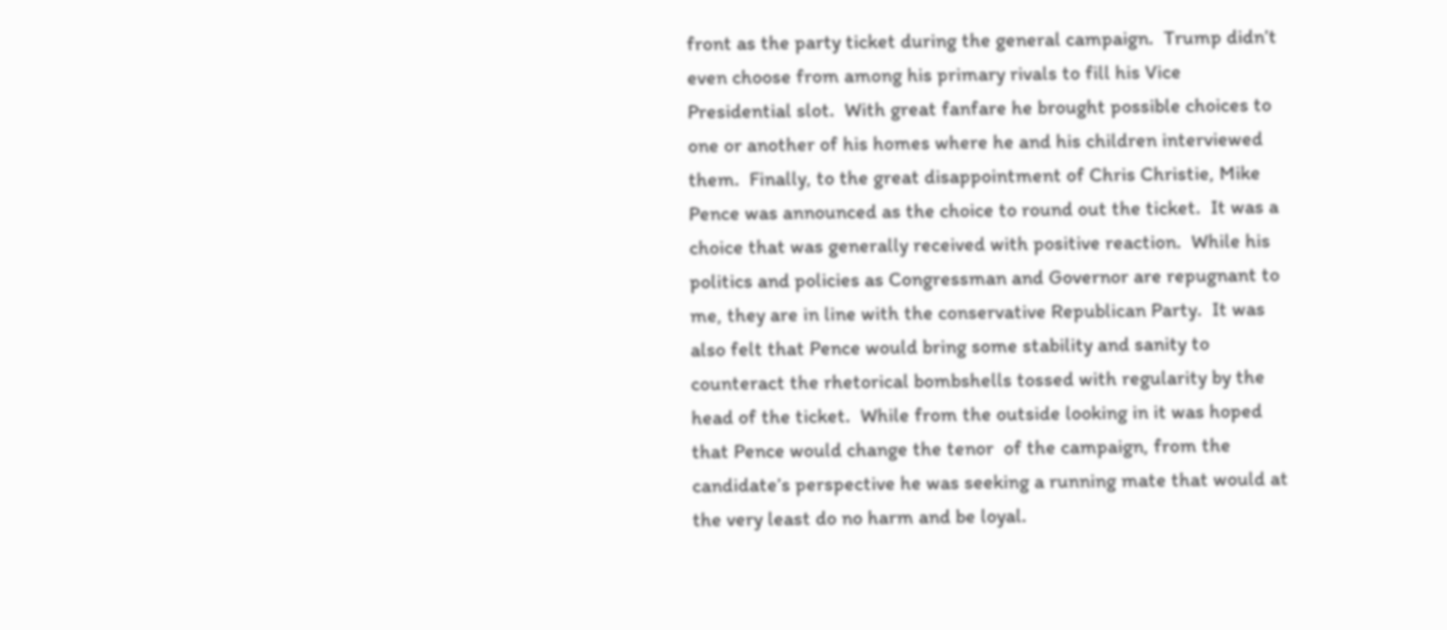front as the party ticket during the general campaign.  Trump didn’t even choose from among his primary rivals to fill his Vice Presidential slot.  With great fanfare he brought possible choices to one or another of his homes where he and his children interviewed them.  Finally, to the great disappointment of Chris Christie, Mike Pence was announced as the choice to round out the ticket.  It was a choice that was generally received with positive reaction.  While his politics and policies as Congressman and Governor are repugnant to me, they are in line with the conservative Republican Party.  It was also felt that Pence would bring some stability and sanity to counteract the rhetorical bombshells tossed with regularity by the head of the ticket.  While from the outside looking in it was hoped that Pence would change the tenor  of the campaign, from the candidate’s perspective he was seeking a running mate that would at the very least do no harm and be loyal.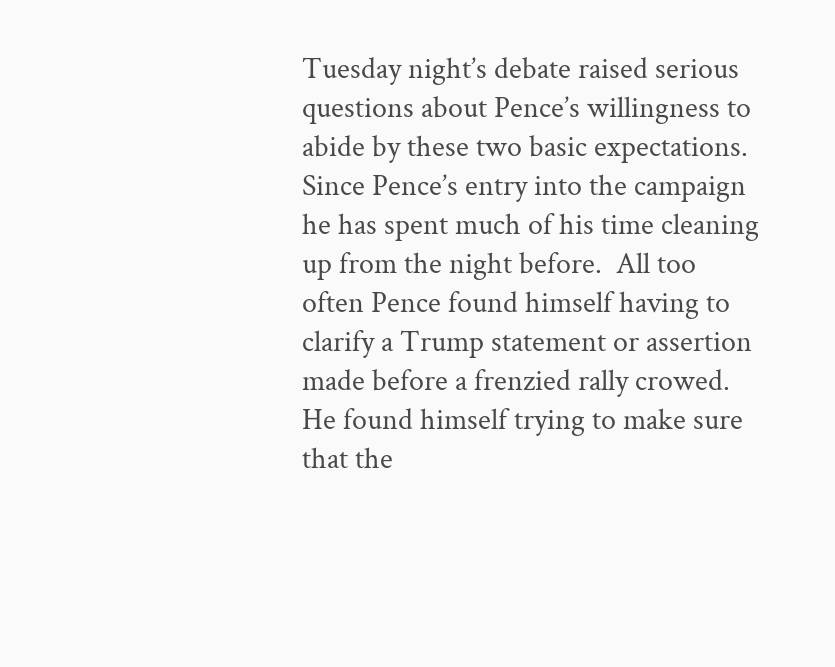Tuesday night’s debate raised serious questions about Pence’s willingness to abide by these two basic expectations.  Since Pence’s entry into the campaign he has spent much of his time cleaning up from the night before.  All too often Pence found himself having to clarify a Trump statement or assertion made before a frenzied rally crowed.  He found himself trying to make sure that the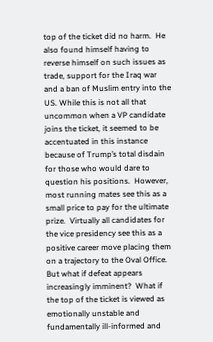top of the ticket did no harm.  He also found himself having to reverse himself on such issues as trade, support for the Iraq war and a ban of Muslim entry into the US. While this is not all that uncommon when a VP candidate joins the ticket, it seemed to be accentuated in this instance because of Trump’s total disdain for those who would dare to question his positions.  However, most running mates see this as a small price to pay for the ultimate prize.  Virtually all candidates for the vice presidency see this as a positive career move placing them on a trajectory to the Oval Office.  But what if defeat appears increasingly imminent?  What if the top of the ticket is viewed as emotionally unstable and fundamentally ill-informed and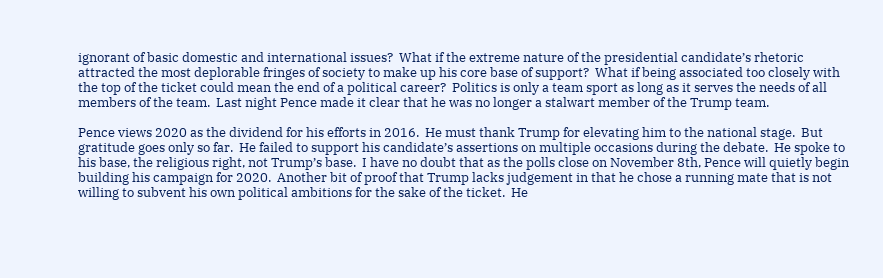ignorant of basic domestic and international issues?  What if the extreme nature of the presidential candidate’s rhetoric attracted the most deplorable fringes of society to make up his core base of support?  What if being associated too closely with the top of the ticket could mean the end of a political career?  Politics is only a team sport as long as it serves the needs of all members of the team.  Last night Pence made it clear that he was no longer a stalwart member of the Trump team.

Pence views 2020 as the dividend for his efforts in 2016.  He must thank Trump for elevating him to the national stage.  But gratitude goes only so far.  He failed to support his candidate’s assertions on multiple occasions during the debate.  He spoke to his base, the religious right, not Trump’s base.  I have no doubt that as the polls close on November 8th, Pence will quietly begin building his campaign for 2020.  Another bit of proof that Trump lacks judgement in that he chose a running mate that is not willing to subvent his own political ambitions for the sake of the ticket.  He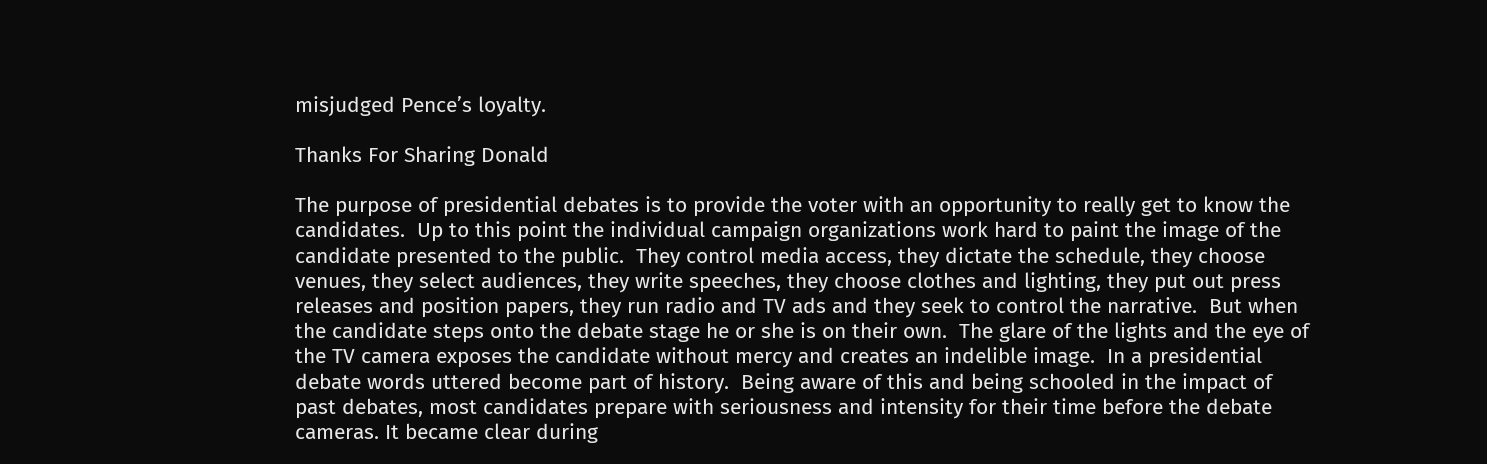misjudged Pence’s loyalty.

Thanks For Sharing Donald

The purpose of presidential debates is to provide the voter with an opportunity to really get to know the candidates.  Up to this point the individual campaign organizations work hard to paint the image of the candidate presented to the public.  They control media access, they dictate the schedule, they choose venues, they select audiences, they write speeches, they choose clothes and lighting, they put out press releases and position papers, they run radio and TV ads and they seek to control the narrative.  But when the candidate steps onto the debate stage he or she is on their own.  The glare of the lights and the eye of the TV camera exposes the candidate without mercy and creates an indelible image.  In a presidential debate words uttered become part of history.  Being aware of this and being schooled in the impact of past debates, most candidates prepare with seriousness and intensity for their time before the debate cameras. It became clear during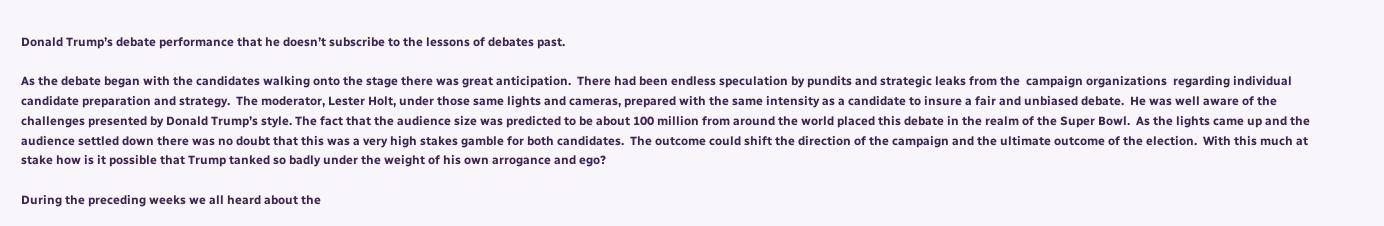Donald Trump’s debate performance that he doesn’t subscribe to the lessons of debates past.

As the debate began with the candidates walking onto the stage there was great anticipation.  There had been endless speculation by pundits and strategic leaks from the  campaign organizations  regarding individual candidate preparation and strategy.  The moderator, Lester Holt, under those same lights and cameras, prepared with the same intensity as a candidate to insure a fair and unbiased debate.  He was well aware of the challenges presented by Donald Trump’s style. The fact that the audience size was predicted to be about 100 million from around the world placed this debate in the realm of the Super Bowl.  As the lights came up and the audience settled down there was no doubt that this was a very high stakes gamble for both candidates.  The outcome could shift the direction of the campaign and the ultimate outcome of the election.  With this much at stake how is it possible that Trump tanked so badly under the weight of his own arrogance and ego?

During the preceding weeks we all heard about the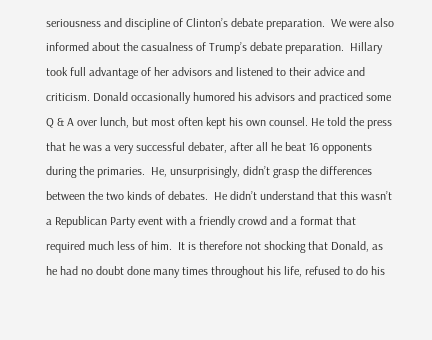seriousness and discipline of Clinton’s debate preparation.  We were also informed about the casualness of Trump’s debate preparation.  Hillary took full advantage of her advisors and listened to their advice and criticism. Donald occasionally humored his advisors and practiced some Q & A over lunch, but most often kept his own counsel. He told the press that he was a very successful debater, after all he beat 16 opponents during the primaries.  He, unsurprisingly, didn’t grasp the differences between the two kinds of debates.  He didn’t understand that this wasn’t a Republican Party event with a friendly crowd and a format that required much less of him.  It is therefore not shocking that Donald, as he had no doubt done many times throughout his life, refused to do his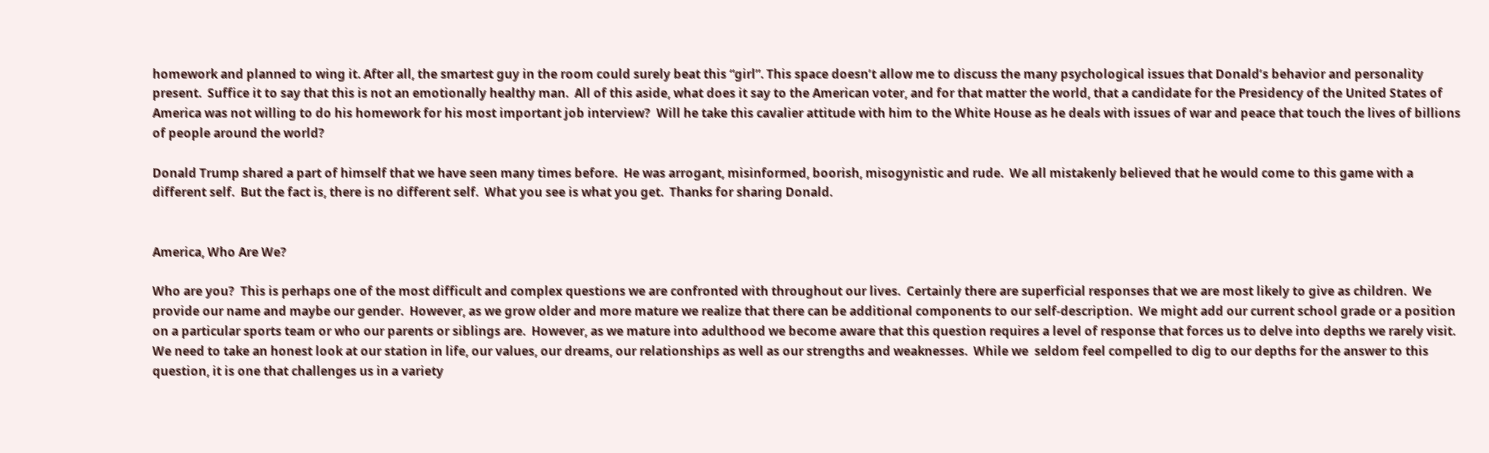homework and planned to wing it. After all, the smartest guy in the room could surely beat this “girl”. This space doesn’t allow me to discuss the many psychological issues that Donald’s behavior and personality present.  Suffice it to say that this is not an emotionally healthy man.  All of this aside, what does it say to the American voter, and for that matter the world, that a candidate for the Presidency of the United States of America was not willing to do his homework for his most important job interview?  Will he take this cavalier attitude with him to the White House as he deals with issues of war and peace that touch the lives of billions of people around the world?

Donald Trump shared a part of himself that we have seen many times before.  He was arrogant, misinformed, boorish, misogynistic and rude.  We all mistakenly believed that he would come to this game with a different self.  But the fact is, there is no different self.  What you see is what you get.  Thanks for sharing Donald.


America, Who Are We?

Who are you?  This is perhaps one of the most difficult and complex questions we are confronted with throughout our lives.  Certainly there are superficial responses that we are most likely to give as children.  We provide our name and maybe our gender.  However, as we grow older and more mature we realize that there can be additional components to our self-description.  We might add our current school grade or a position on a particular sports team or who our parents or siblings are.  However, as we mature into adulthood we become aware that this question requires a level of response that forces us to delve into depths we rarely visit.  We need to take an honest look at our station in life, our values, our dreams, our relationships as well as our strengths and weaknesses.  While we  seldom feel compelled to dig to our depths for the answer to this question, it is one that challenges us in a variety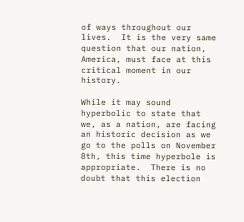of ways throughout our lives.  It is the very same question that our nation, America, must face at this critical moment in our history.

While it may sound hyperbolic to state that we, as a nation, are facing an historic decision as we go to the polls on November 8th, this time hyperbole is appropriate.  There is no doubt that this election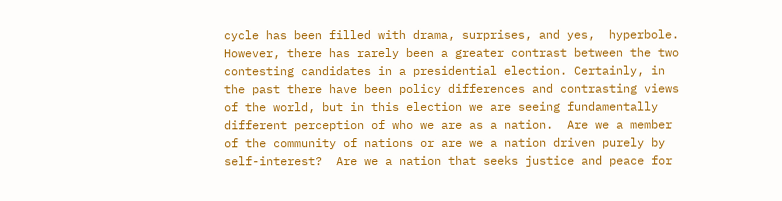cycle has been filled with drama, surprises, and yes,  hyperbole.  However, there has rarely been a greater contrast between the two contesting candidates in a presidential election. Certainly, in the past there have been policy differences and contrasting views of the world, but in this election we are seeing fundamentally different perception of who we are as a nation.  Are we a member of the community of nations or are we a nation driven purely by self-interest?  Are we a nation that seeks justice and peace for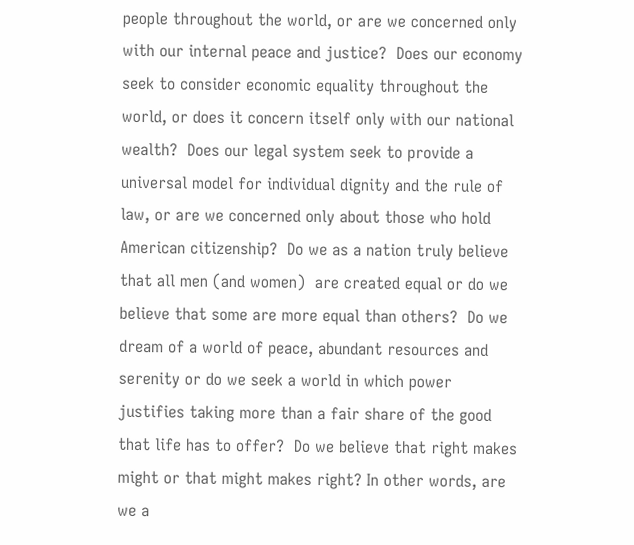people throughout the world, or are we concerned only with our internal peace and justice?  Does our economy seek to consider economic equality throughout the world, or does it concern itself only with our national wealth?  Does our legal system seek to provide a universal model for individual dignity and the rule of law, or are we concerned only about those who hold American citizenship?  Do we as a nation truly believe that all men (and women)  are created equal or do we believe that some are more equal than others?  Do we dream of a world of peace, abundant resources and serenity or do we seek a world in which power justifies taking more than a fair share of the good that life has to offer?  Do we believe that right makes might or that might makes right? In other words, are we a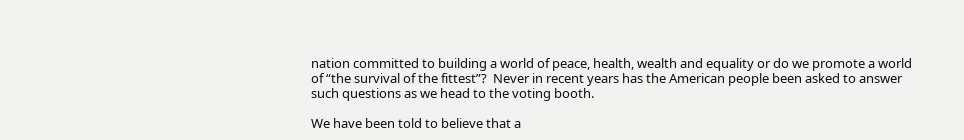nation committed to building a world of peace, health, wealth and equality or do we promote a world of “the survival of the fittest”?  Never in recent years has the American people been asked to answer such questions as we head to the voting booth.

We have been told to believe that a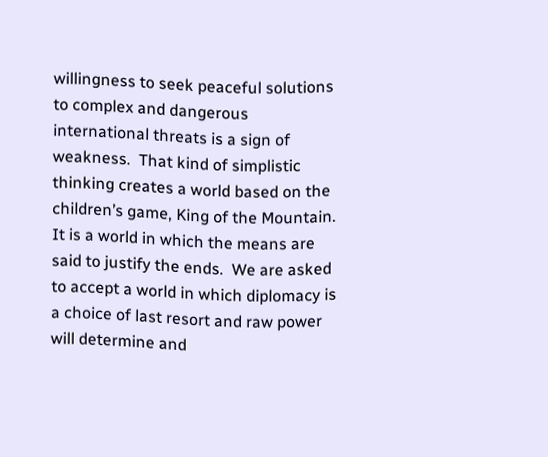willingness to seek peaceful solutions to complex and dangerous international threats is a sign of weakness.  That kind of simplistic thinking creates a world based on the children’s game, King of the Mountain.  It is a world in which the means are said to justify the ends.  We are asked to accept a world in which diplomacy is a choice of last resort and raw power will determine and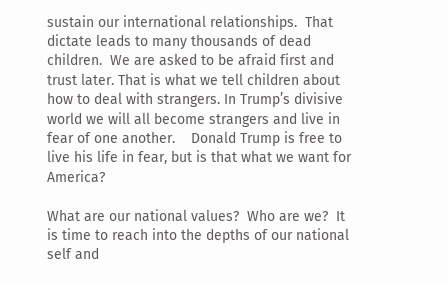sustain our international relationships.  That dictate leads to many thousands of dead children.  We are asked to be afraid first and trust later. That is what we tell children about how to deal with strangers. In Trump’s divisive world we will all become strangers and live in fear of one another.    Donald Trump is free to live his life in fear, but is that what we want for America?

What are our national values?  Who are we?  It is time to reach into the depths of our national self and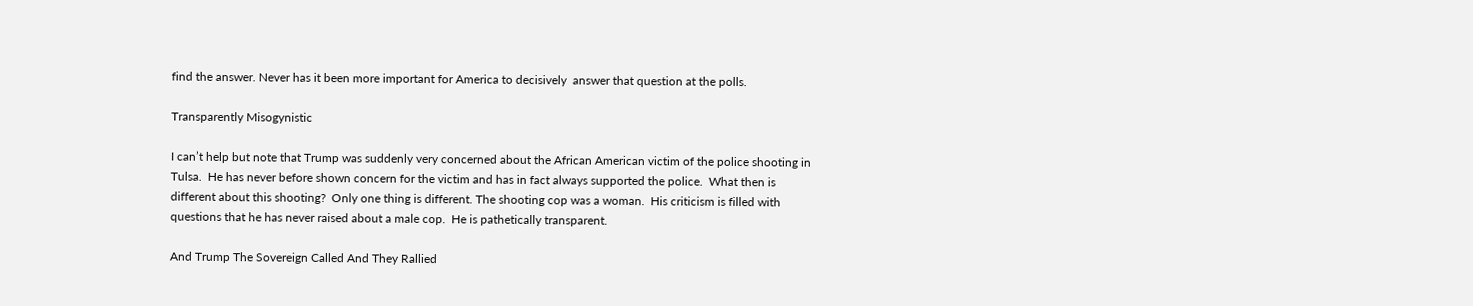find the answer. Never has it been more important for America to decisively  answer that question at the polls.

Transparently Misogynistic

I can’t help but note that Trump was suddenly very concerned about the African American victim of the police shooting in Tulsa.  He has never before shown concern for the victim and has in fact always supported the police.  What then is different about this shooting?  Only one thing is different. The shooting cop was a woman.  His criticism is filled with questions that he has never raised about a male cop.  He is pathetically transparent.

And Trump The Sovereign Called And They Rallied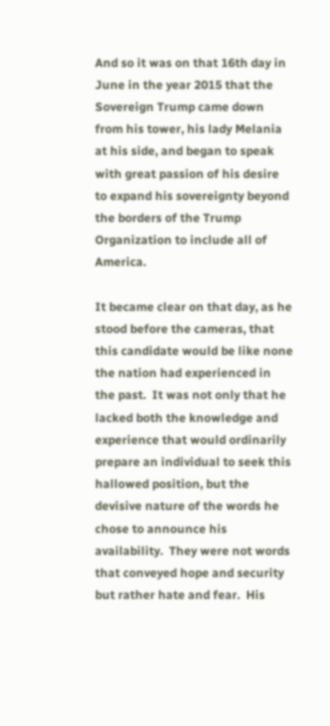And so it was on that 16th day in June in the year 2015 that the Sovereign Trump came down from his tower, his lady Melania at his side, and began to speak with great passion of his desire to expand his sovereignty beyond the borders of the Trump Organization to include all of America.

It became clear on that day, as he stood before the cameras, that this candidate would be like none the nation had experienced in the past.  It was not only that he lacked both the knowledge and experience that would ordinarily prepare an individual to seek this hallowed position, but the devisive nature of the words he chose to announce his availability.  They were not words that conveyed hope and security but rather hate and fear.  His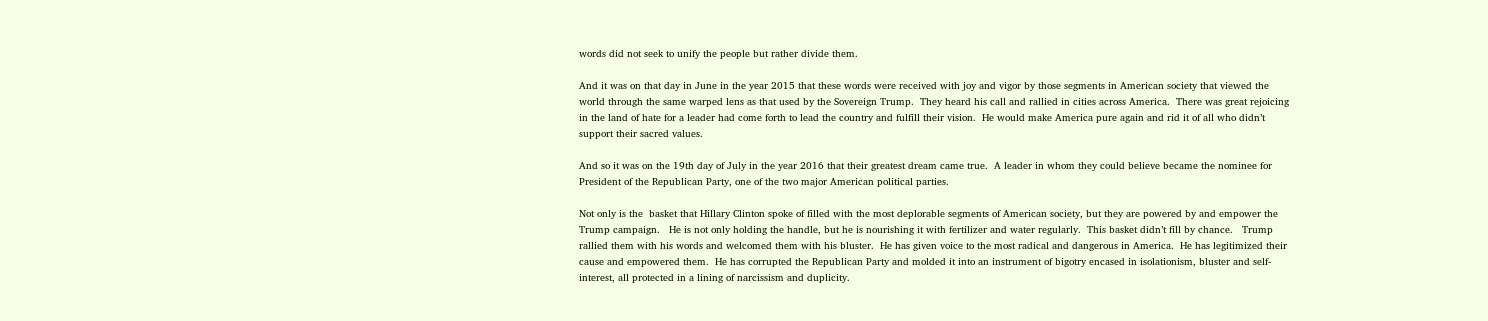words did not seek to unify the people but rather divide them.

And it was on that day in June in the year 2015 that these words were received with joy and vigor by those segments in American society that viewed the world through the same warped lens as that used by the Sovereign Trump.  They heard his call and rallied in cities across America.  There was great rejoicing in the land of hate for a leader had come forth to lead the country and fulfill their vision.  He would make America pure again and rid it of all who didn’t support their sacred values.

And so it was on the 19th day of July in the year 2016 that their greatest dream came true.  A leader in whom they could believe became the nominee for President of the Republican Party, one of the two major American political parties.

Not only is the  basket that Hillary Clinton spoke of filled with the most deplorable segments of American society, but they are powered by and empower the Trump campaign.   He is not only holding the handle, but he is nourishing it with fertilizer and water regularly.  This basket didn’t fill by chance.   Trump rallied them with his words and welcomed them with his bluster.  He has given voice to the most radical and dangerous in America.  He has legitimized their cause and empowered them.  He has corrupted the Republican Party and molded it into an instrument of bigotry encased in isolationism, bluster and self-interest, all protected in a lining of narcissism and duplicity.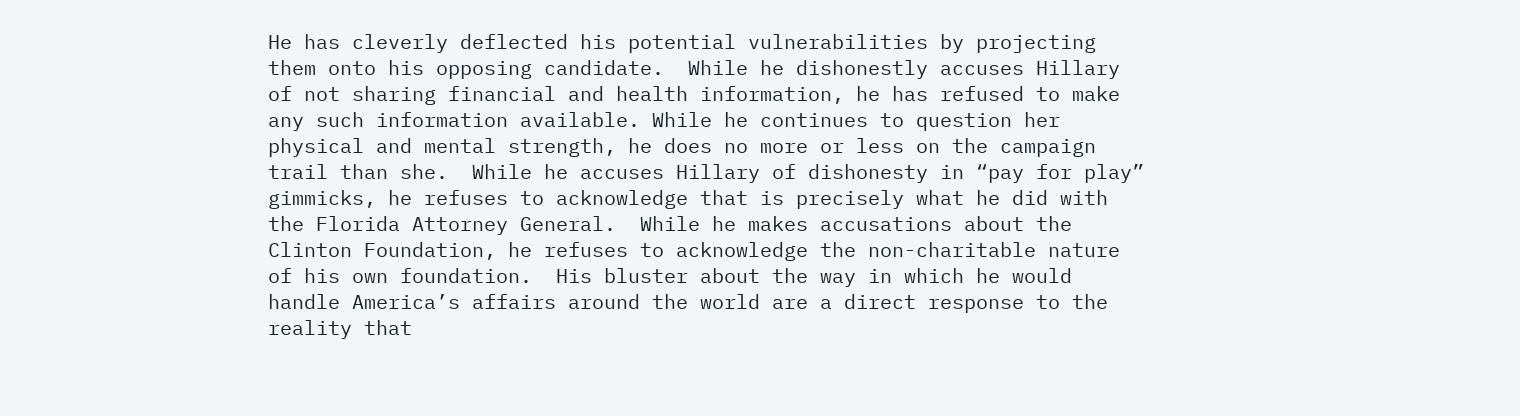He has cleverly deflected his potential vulnerabilities by projecting them onto his opposing candidate.  While he dishonestly accuses Hillary of not sharing financial and health information, he has refused to make any such information available. While he continues to question her physical and mental strength, he does no more or less on the campaign trail than she.  While he accuses Hillary of dishonesty in “pay for play” gimmicks, he refuses to acknowledge that is precisely what he did with the Florida Attorney General.  While he makes accusations about the Clinton Foundation, he refuses to acknowledge the non-charitable nature of his own foundation.  His bluster about the way in which he would handle America’s affairs around the world are a direct response to the reality that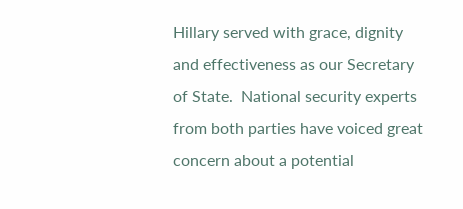Hillary served with grace, dignity and effectiveness as our Secretary of State.  National security experts from both parties have voiced great concern about a potential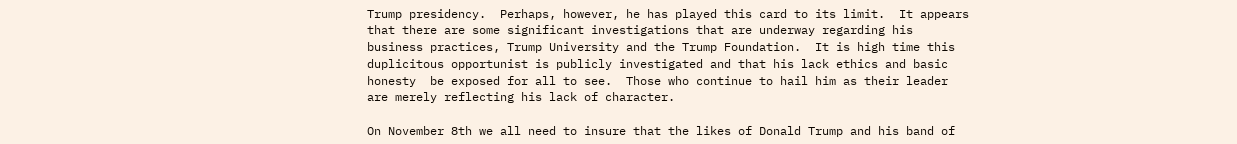Trump presidency.  Perhaps, however, he has played this card to its limit.  It appears that there are some significant investigations that are underway regarding his business practices, Trump University and the Trump Foundation.  It is high time this duplicitous opportunist is publicly investigated and that his lack ethics and basic honesty  be exposed for all to see.  Those who continue to hail him as their leader are merely reflecting his lack of character.

On November 8th we all need to insure that the likes of Donald Trump and his band of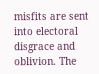misfits are sent into electoral disgrace and oblivion. The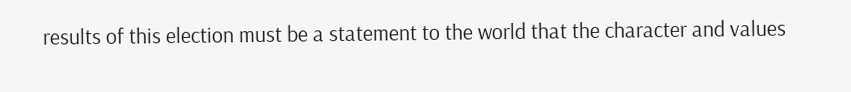results of this election must be a statement to the world that the character and values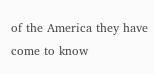of the America they have come to know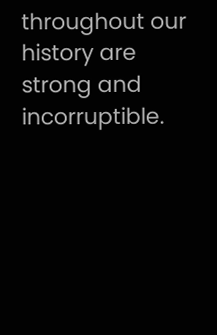throughout our history are strong and incorruptible.